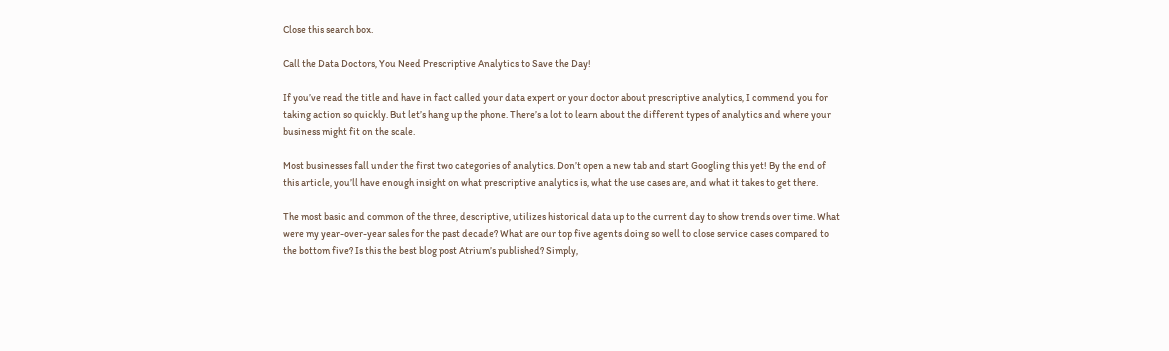Close this search box.

Call the Data Doctors, You Need Prescriptive Analytics to Save the Day!

If you’ve read the title and have in fact called your data expert or your doctor about prescriptive analytics, I commend you for taking action so quickly. But let’s hang up the phone. There’s a lot to learn about the different types of analytics and where your business might fit on the scale.

Most businesses fall under the first two categories of analytics. Don’t open a new tab and start Googling this yet! By the end of this article, you’ll have enough insight on what prescriptive analytics is, what the use cases are, and what it takes to get there.

The most basic and common of the three, descriptive, utilizes historical data up to the current day to show trends over time. What were my year-over-year sales for the past decade? What are our top five agents doing so well to close service cases compared to the bottom five? Is this the best blog post Atrium’s published? Simply,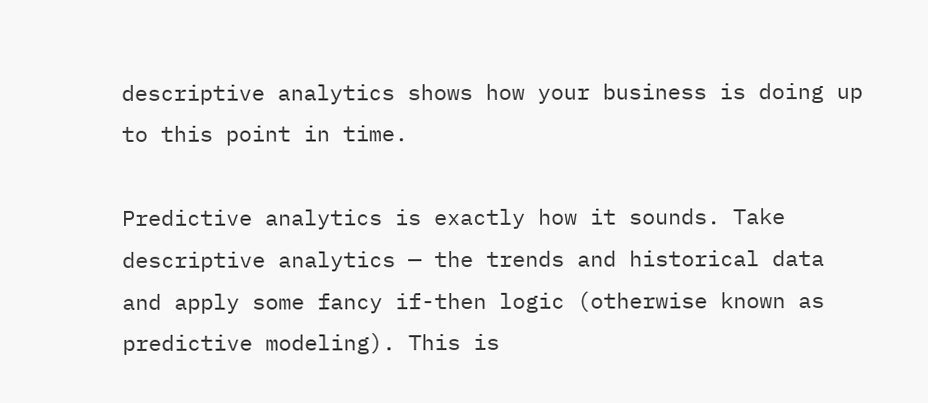descriptive analytics shows how your business is doing up to this point in time.

Predictive analytics is exactly how it sounds. Take descriptive analytics — the trends and historical data and apply some fancy if-then logic (otherwise known as predictive modeling). This is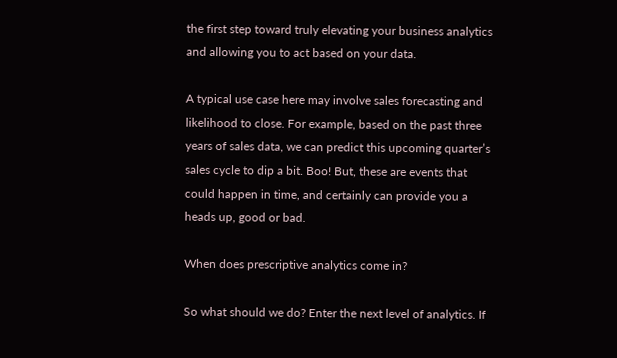the first step toward truly elevating your business analytics and allowing you to act based on your data.

A typical use case here may involve sales forecasting and likelihood to close. For example, based on the past three years of sales data, we can predict this upcoming quarter’s sales cycle to dip a bit. Boo! But, these are events that could happen in time, and certainly can provide you a heads up, good or bad.

When does prescriptive analytics come in?

So what should we do? Enter the next level of analytics. If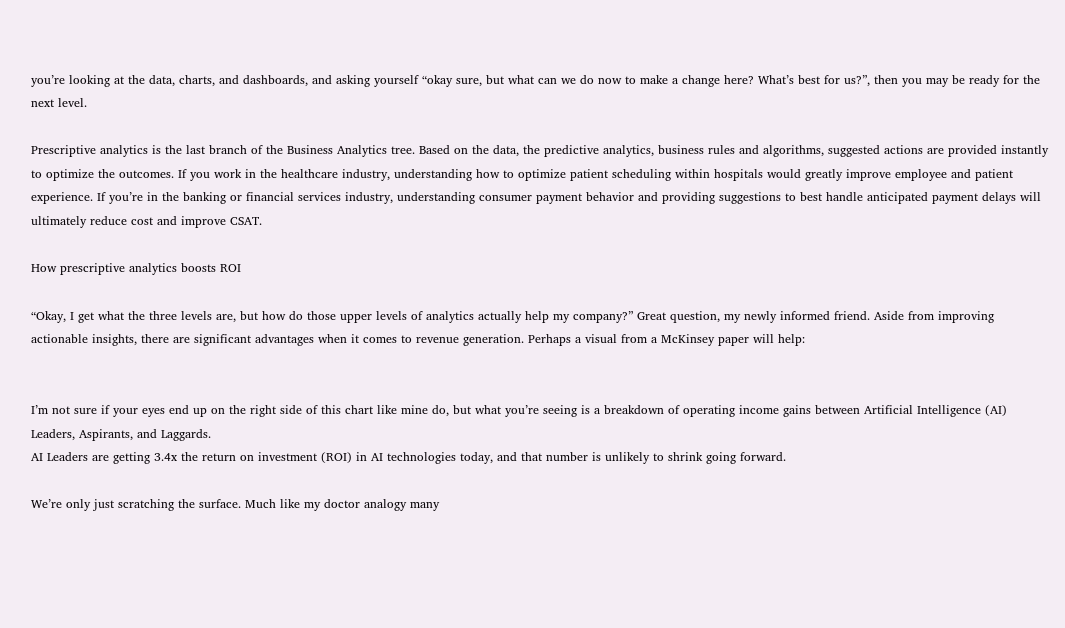you’re looking at the data, charts, and dashboards, and asking yourself “okay sure, but what can we do now to make a change here? What’s best for us?”, then you may be ready for the next level.

Prescriptive analytics is the last branch of the Business Analytics tree. Based on the data, the predictive analytics, business rules and algorithms, suggested actions are provided instantly to optimize the outcomes. If you work in the healthcare industry, understanding how to optimize patient scheduling within hospitals would greatly improve employee and patient experience. If you’re in the banking or financial services industry, understanding consumer payment behavior and providing suggestions to best handle anticipated payment delays will ultimately reduce cost and improve CSAT.

How prescriptive analytics boosts ROI

“Okay, I get what the three levels are, but how do those upper levels of analytics actually help my company?” Great question, my newly informed friend. Aside from improving actionable insights, there are significant advantages when it comes to revenue generation. Perhaps a visual from a McKinsey paper will help:


I’m not sure if your eyes end up on the right side of this chart like mine do, but what you’re seeing is a breakdown of operating income gains between Artificial Intelligence (AI) Leaders, Aspirants, and Laggards.
AI Leaders are getting 3.4x the return on investment (ROI) in AI technologies today, and that number is unlikely to shrink going forward.

We’re only just scratching the surface. Much like my doctor analogy many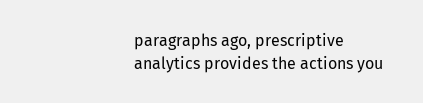paragraphs ago, prescriptive analytics provides the actions you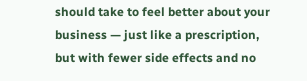should take to feel better about your business — just like a prescription, but with fewer side effects and no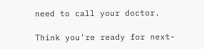need to call your doctor.

Think you’re ready for next-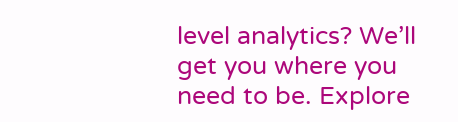level analytics? We’ll get you where you need to be. Explore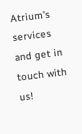Atrium’s services and get in touch with us!